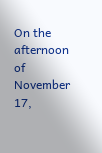On the afternoon of November 17,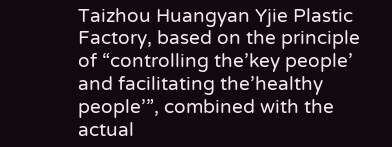Taizhou Huangyan Yjie Plastic Factory, based on the principle of “controlling the’key people’ and facilitating the’healthy people’”, combined with the actual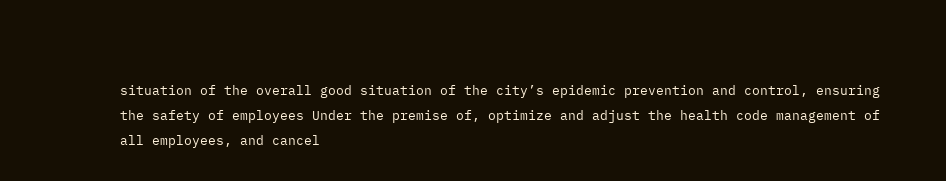situation of the overall good situation of the city’s epidemic prevention and control, ensuring the safety of employees Under the premise of, optimize and adjust the health code management of all employees, and cancel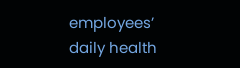employees’ daily health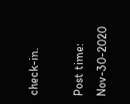check-in.

Post time: Nov-30-2020